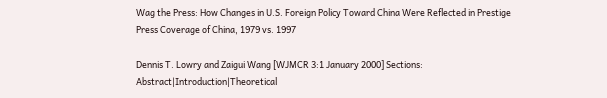Wag the Press: How Changes in U.S. Foreign Policy Toward China Were Reflected in Prestige Press Coverage of China, 1979 vs. 1997

Dennis T. Lowry and Zaigui Wang [WJMCR 3:1 January 2000] Sections:  Abstract|Introduction|Theoretical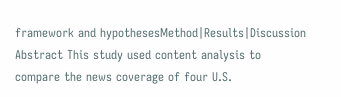framework and hypothesesMethod|Results|Discussion Abstract This study used content analysis to compare the news coverage of four U.S.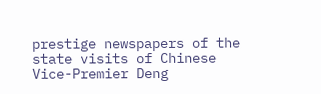prestige newspapers of the state visits of Chinese Vice-Premier Deng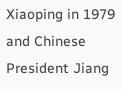Xiaoping in 1979 and Chinese President Jiang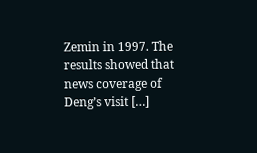Zemin in 1997. The results showed that news coverage of Deng’s visit […]